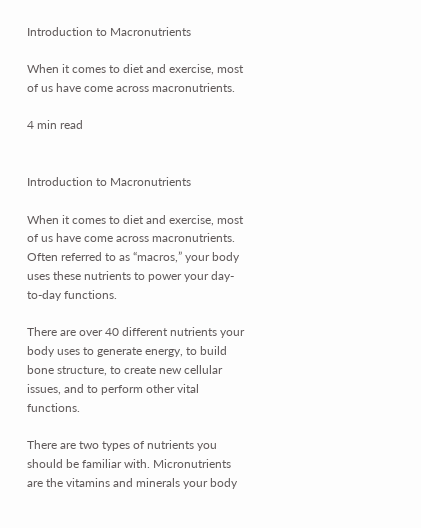Introduction to Macronutrients

When it comes to diet and exercise, most of us have come across macronutrients.

4 min read


Introduction to Macronutrients

When it comes to diet and exercise, most of us have come across macronutrients. Often referred to as “macros,” your body uses these nutrients to power your day-to-day functions.

There are over 40 different nutrients your body uses to generate energy, to build bone structure, to create new cellular issues, and to perform other vital functions.

There are two types of nutrients you should be familiar with. Micronutrients are the vitamins and minerals your body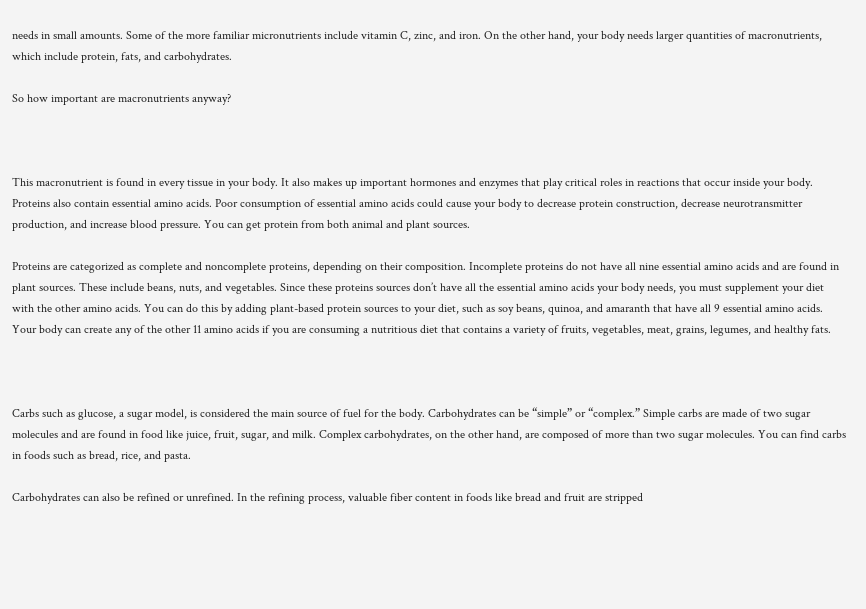needs in small amounts. Some of the more familiar micronutrients include vitamin C, zinc, and iron. On the other hand, your body needs larger quantities of macronutrients, which include protein, fats, and carbohydrates.

So how important are macronutrients anyway?



This macronutrient is found in every tissue in your body. It also makes up important hormones and enzymes that play critical roles in reactions that occur inside your body. Proteins also contain essential amino acids. Poor consumption of essential amino acids could cause your body to decrease protein construction, decrease neurotransmitter production, and increase blood pressure. You can get protein from both animal and plant sources.

Proteins are categorized as complete and noncomplete proteins, depending on their composition. Incomplete proteins do not have all nine essential amino acids and are found in plant sources. These include beans, nuts, and vegetables. Since these proteins sources don’t have all the essential amino acids your body needs, you must supplement your diet with the other amino acids. You can do this by adding plant-based protein sources to your diet, such as soy beans, quinoa, and amaranth that have all 9 essential amino acids. Your body can create any of the other 11 amino acids if you are consuming a nutritious diet that contains a variety of fruits, vegetables, meat, grains, legumes, and healthy fats.



Carbs such as glucose, a sugar model, is considered the main source of fuel for the body. Carbohydrates can be “simple” or “complex.” Simple carbs are made of two sugar molecules and are found in food like juice, fruit, sugar, and milk. Complex carbohydrates, on the other hand, are composed of more than two sugar molecules. You can find carbs in foods such as bread, rice, and pasta.

Carbohydrates can also be refined or unrefined. In the refining process, valuable fiber content in foods like bread and fruit are stripped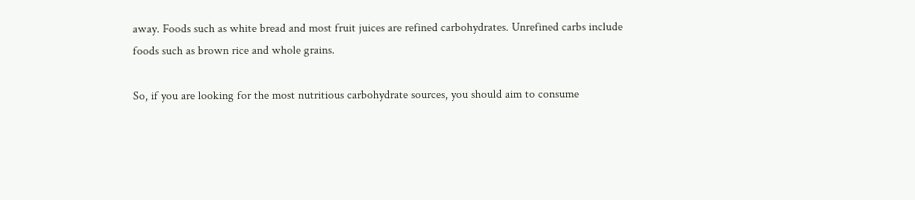away. Foods such as white bread and most fruit juices are refined carbohydrates. Unrefined carbs include foods such as brown rice and whole grains.

So, if you are looking for the most nutritious carbohydrate sources, you should aim to consume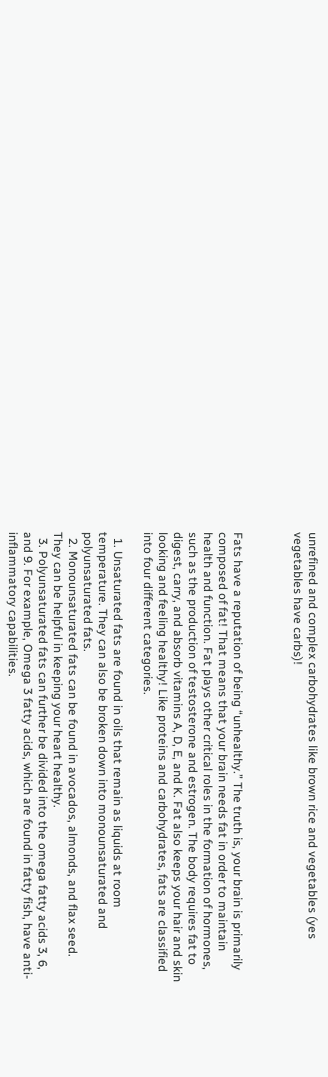unrefined and complex carbohydrates like brown rice and vegetables (yes vegetables have carbs)!



Fats have a reputation of being “unhealthy.” The truth is, your brain is primarily composed of fat! That means that your brain needs fat in order to maintain health and function. Fat plays other critical roles in the formation of hormones, such as the production of testosterone and estrogen. The body requires fat to digest, carry, and absorb vitamins A, D, E, and K. Fat also keeps your hair and skin looking and feeling healthy! Like proteins and carbohydrates, fats are classified into four different categories.

  1. Unsaturated fats are found in oils that remain as liquids at room temperature. They can also be broken down into monounsaturated and polyunsaturated fats.
  2. Monounsaturated fats can be found in avocados, almonds, and flax seed. They can be helpful in keeping your heart healthy.
  3. Polyunsaturated fats can further be divided into the omega fatty acids 3, 6, and 9. For example, Omega 3 fatty acids, which are found in fatty fish, have anti-inflammatory capabilities.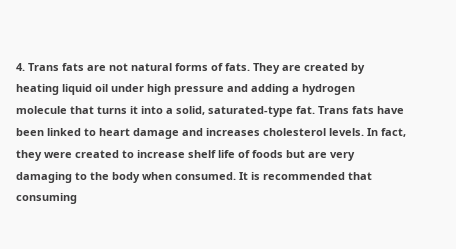4. Trans fats are not natural forms of fats. They are created by heating liquid oil under high pressure and adding a hydrogen molecule that turns it into a solid, saturated-type fat. Trans fats have been linked to heart damage and increases cholesterol levels. In fact, they were created to increase shelf life of foods but are very damaging to the body when consumed. It is recommended that consuming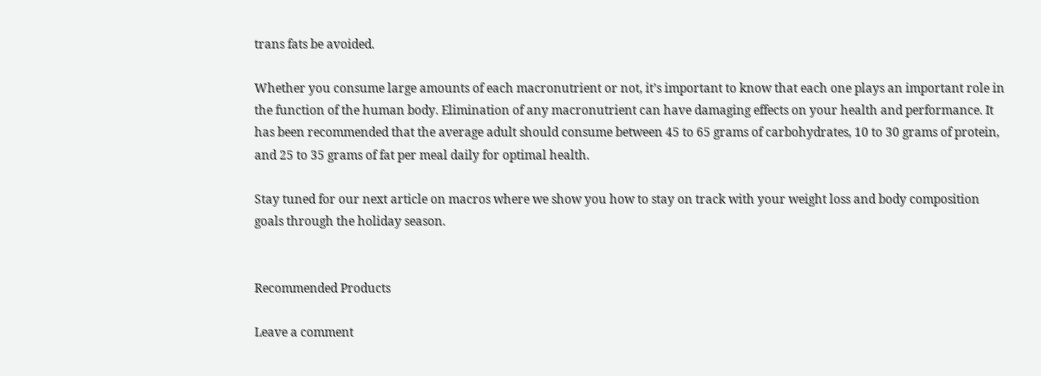trans fats be avoided.

Whether you consume large amounts of each macronutrient or not, it’s important to know that each one plays an important role in the function of the human body. Elimination of any macronutrient can have damaging effects on your health and performance. It has been recommended that the average adult should consume between 45 to 65 grams of carbohydrates, 10 to 30 grams of protein, and 25 to 35 grams of fat per meal daily for optimal health.

Stay tuned for our next article on macros where we show you how to stay on track with your weight loss and body composition goals through the holiday season.


Recommended Products

Leave a comment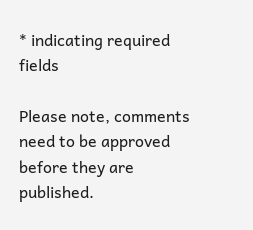* indicating required fields

Please note, comments need to be approved before they are published.